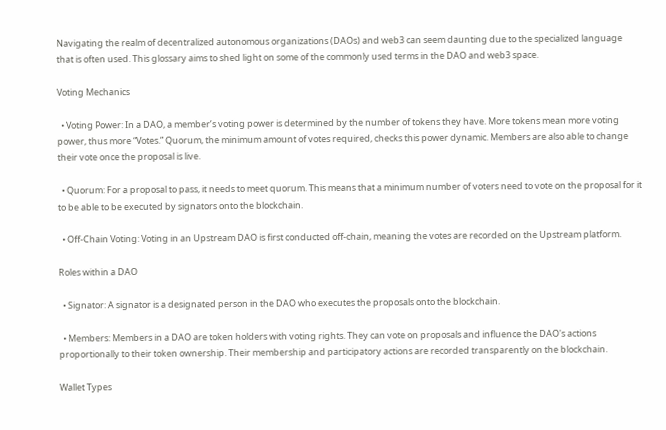Navigating the realm of decentralized autonomous organizations (DAOs) and web3 can seem daunting due to the specialized language that is often used. This glossary aims to shed light on some of the commonly used terms in the DAO and web3 space.

Voting Mechanics

  • Voting Power: In a DAO, a member’s voting power is determined by the number of tokens they have. More tokens mean more voting power, thus more “Votes.” Quorum, the minimum amount of votes required, checks this power dynamic. Members are also able to change their vote once the proposal is live.

  • Quorum: For a proposal to pass, it needs to meet quorum. This means that a minimum number of voters need to vote on the proposal for it to be able to be executed by signators onto the blockchain.

  • Off-Chain Voting: Voting in an Upstream DAO is first conducted off-chain, meaning the votes are recorded on the Upstream platform.

Roles within a DAO

  • Signator: A signator is a designated person in the DAO who executes the proposals onto the blockchain.

  • Members: Members in a DAO are token holders with voting rights. They can vote on proposals and influence the DAO's actions proportionally to their token ownership. Their membership and participatory actions are recorded transparently on the blockchain.

Wallet Types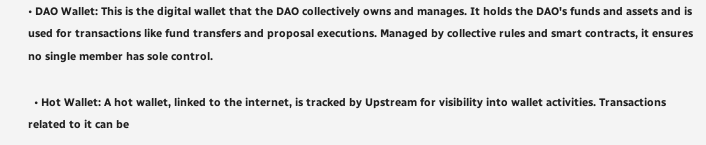• DAO Wallet: This is the digital wallet that the DAO collectively owns and manages. It holds the DAO's funds and assets and is used for transactions like fund transfers and proposal executions. Managed by collective rules and smart contracts, it ensures no single member has sole control.

  • Hot Wallet: A hot wallet, linked to the internet, is tracked by Upstream for visibility into wallet activities. Transactions related to it can be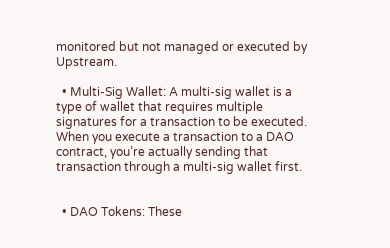monitored but not managed or executed by Upstream.

  • Multi-Sig Wallet: A multi-sig wallet is a type of wallet that requires multiple signatures for a transaction to be executed. When you execute a transaction to a DAO contract, you’re actually sending that transaction through a multi-sig wallet first.


  • DAO Tokens: These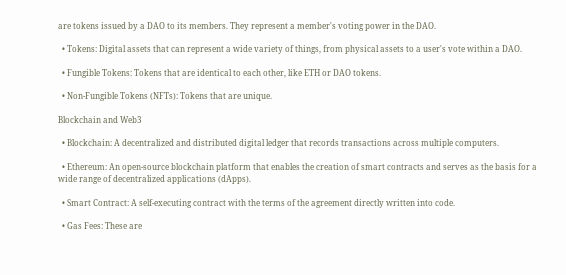are tokens issued by a DAO to its members. They represent a member's voting power in the DAO.

  • Tokens: Digital assets that can represent a wide variety of things, from physical assets to a user's vote within a DAO.

  • Fungible Tokens: Tokens that are identical to each other, like ETH or DAO tokens.

  • Non-Fungible Tokens (NFTs): Tokens that are unique.

Blockchain and Web3

  • Blockchain: A decentralized and distributed digital ledger that records transactions across multiple computers.

  • Ethereum: An open-source blockchain platform that enables the creation of smart contracts and serves as the basis for a wide range of decentralized applications (dApps).

  • Smart Contract: A self-executing contract with the terms of the agreement directly written into code.

  • Gas Fees: These are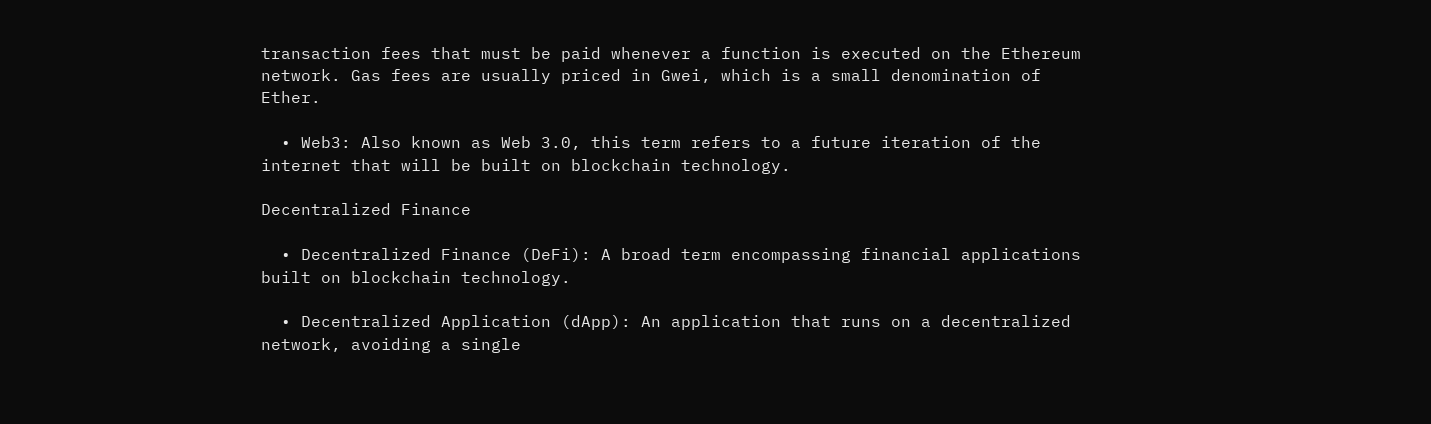transaction fees that must be paid whenever a function is executed on the Ethereum network. Gas fees are usually priced in Gwei, which is a small denomination of Ether.

  • Web3: Also known as Web 3.0, this term refers to a future iteration of the internet that will be built on blockchain technology.

Decentralized Finance

  • Decentralized Finance (DeFi): A broad term encompassing financial applications built on blockchain technology.

  • Decentralized Application (dApp): An application that runs on a decentralized network, avoiding a single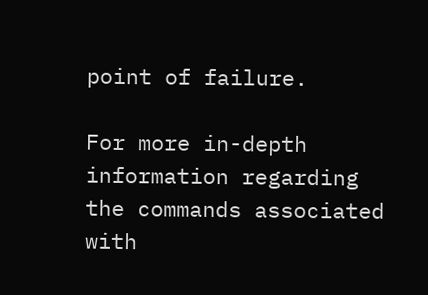point of failure.

For more in-depth information regarding the commands associated with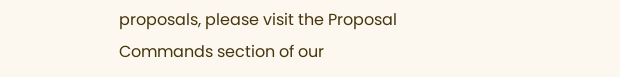proposals, please visit the Proposal Commands section of our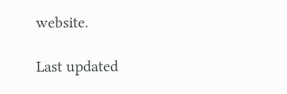website.

Last updated